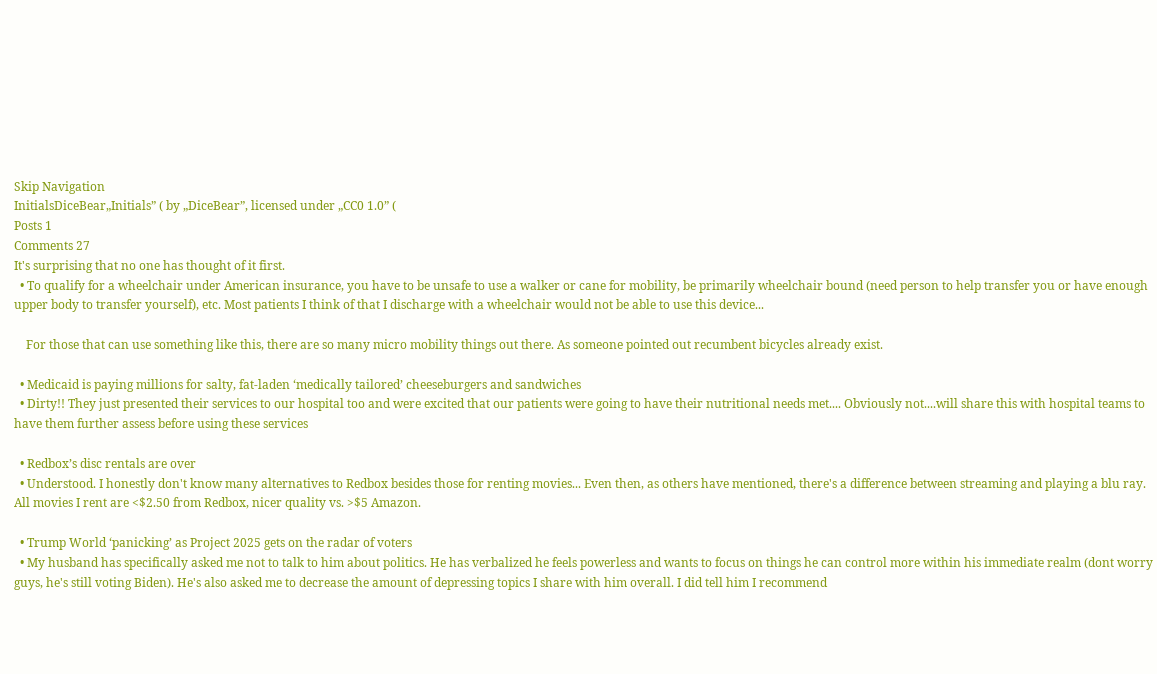Skip Navigation
InitialsDiceBear„Initials” ( by „DiceBear”, licensed under „CC0 1.0” (
Posts 1
Comments 27
It's surprising that no one has thought of it first.
  • To qualify for a wheelchair under American insurance, you have to be unsafe to use a walker or cane for mobility, be primarily wheelchair bound (need person to help transfer you or have enough upper body to transfer yourself), etc. Most patients I think of that I discharge with a wheelchair would not be able to use this device...

    For those that can use something like this, there are so many micro mobility things out there. As someone pointed out recumbent bicycles already exist.

  • Medicaid is paying millions for salty, fat-laden ‘medically tailored’ cheeseburgers and sandwiches
  • Dirty!! They just presented their services to our hospital too and were excited that our patients were going to have their nutritional needs met.... Obviously not....will share this with hospital teams to have them further assess before using these services

  • Redbox’s disc rentals are over
  • Understood. I honestly don't know many alternatives to Redbox besides those for renting movies... Even then, as others have mentioned, there's a difference between streaming and playing a blu ray. All movies I rent are <$2.50 from Redbox, nicer quality vs. >$5 Amazon.

  • Trump World ‘panicking’ as Project 2025 gets on the radar of voters
  • My husband has specifically asked me not to talk to him about politics. He has verbalized he feels powerless and wants to focus on things he can control more within his immediate realm (dont worry guys, he's still voting Biden). He's also asked me to decrease the amount of depressing topics I share with him overall. I did tell him I recommend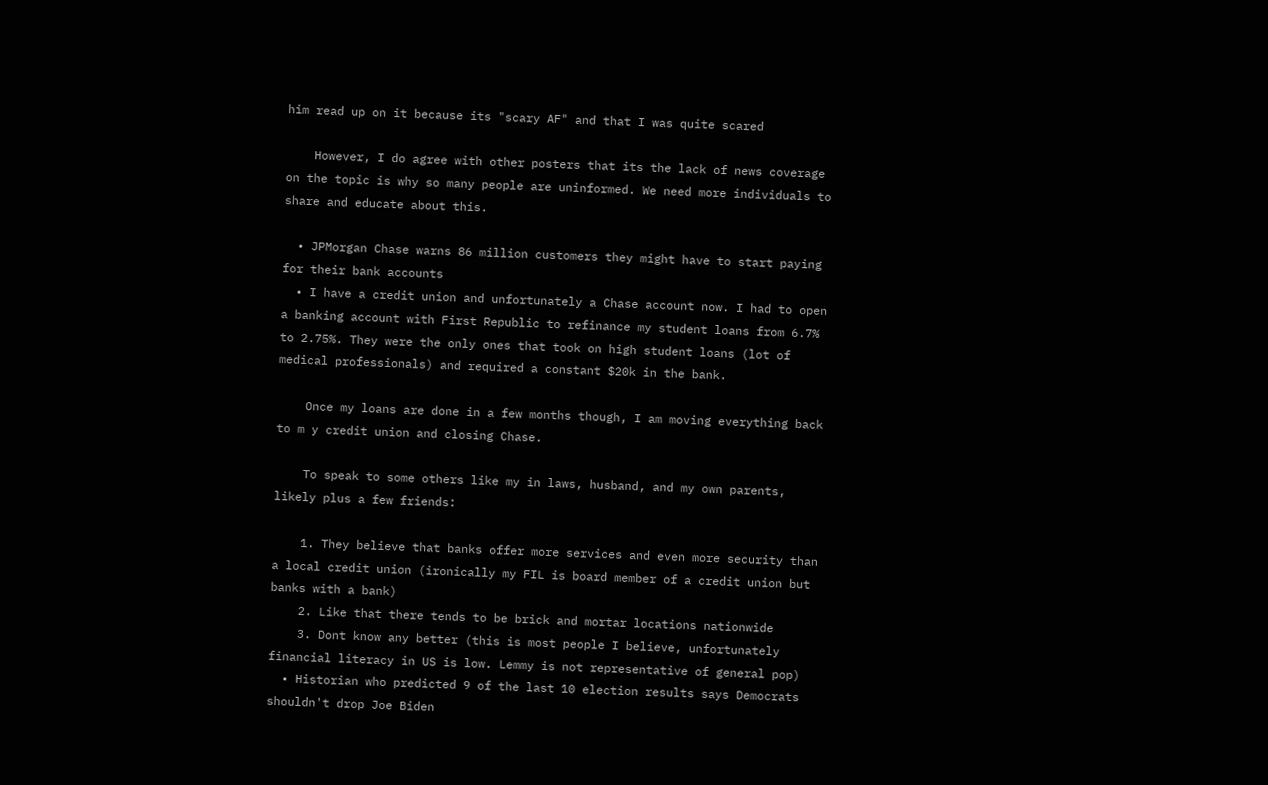him read up on it because its "scary AF" and that I was quite scared

    However, I do agree with other posters that its the lack of news coverage on the topic is why so many people are uninformed. We need more individuals to share and educate about this.

  • JPMorgan Chase warns 86 million customers they might have to start paying for their bank accounts
  • I have a credit union and unfortunately a Chase account now. I had to open a banking account with First Republic to refinance my student loans from 6.7% to 2.75%. They were the only ones that took on high student loans (lot of medical professionals) and required a constant $20k in the bank.

    Once my loans are done in a few months though, I am moving everything back to m y credit union and closing Chase.

    To speak to some others like my in laws, husband, and my own parents, likely plus a few friends:

    1. They believe that banks offer more services and even more security than a local credit union (ironically my FIL is board member of a credit union but banks with a bank)
    2. Like that there tends to be brick and mortar locations nationwide
    3. Dont know any better (this is most people I believe, unfortunately financial literacy in US is low. Lemmy is not representative of general pop)
  • Historian who predicted 9 of the last 10 election results says Democrats shouldn't drop Joe Biden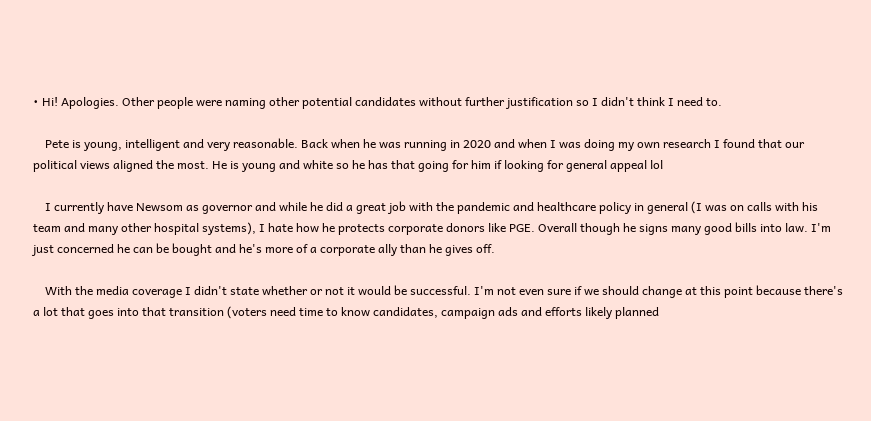• Hi! Apologies. Other people were naming other potential candidates without further justification so I didn't think I need to.

    Pete is young, intelligent and very reasonable. Back when he was running in 2020 and when I was doing my own research I found that our political views aligned the most. He is young and white so he has that going for him if looking for general appeal lol

    I currently have Newsom as governor and while he did a great job with the pandemic and healthcare policy in general (I was on calls with his team and many other hospital systems), I hate how he protects corporate donors like PGE. Overall though he signs many good bills into law. I'm just concerned he can be bought and he's more of a corporate ally than he gives off.

    With the media coverage I didn't state whether or not it would be successful. I'm not even sure if we should change at this point because there's a lot that goes into that transition (voters need time to know candidates, campaign ads and efforts likely planned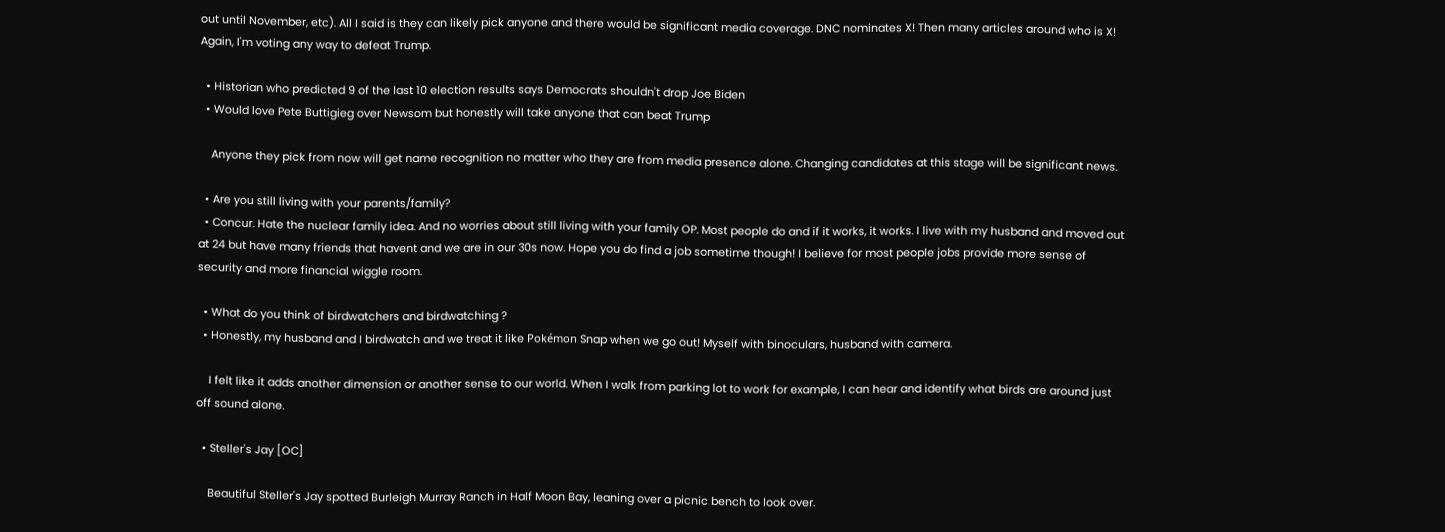out until November, etc). All I said is they can likely pick anyone and there would be significant media coverage. DNC nominates X! Then many articles around who is X! Again, I'm voting any way to defeat Trump.

  • Historian who predicted 9 of the last 10 election results says Democrats shouldn't drop Joe Biden
  • Would love Pete Buttigieg over Newsom but honestly will take anyone that can beat Trump

    Anyone they pick from now will get name recognition no matter who they are from media presence alone. Changing candidates at this stage will be significant news.

  • Are you still living with your parents/family?
  • Concur. Hate the nuclear family idea. And no worries about still living with your family OP. Most people do and if it works, it works. I live with my husband and moved out at 24 but have many friends that havent and we are in our 30s now. Hope you do find a job sometime though! I believe for most people jobs provide more sense of security and more financial wiggle room.

  • What do you think of birdwatchers and birdwatching ?
  • Honestly, my husband and I birdwatch and we treat it like Pokémon Snap when we go out! Myself with binoculars, husband with camera.

    I felt like it adds another dimension or another sense to our world. When I walk from parking lot to work for example, I can hear and identify what birds are around just off sound alone.

  • Steller's Jay [OC]

    Beautiful Steller's Jay spotted Burleigh Murray Ranch in Half Moon Bay, leaning over a picnic bench to look over.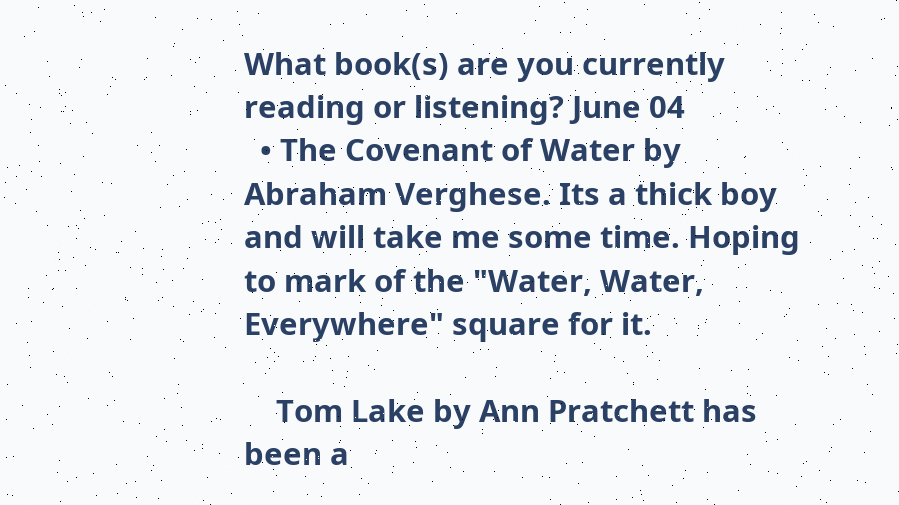What book(s) are you currently reading or listening? June 04
  • The Covenant of Water by Abraham Verghese. Its a thick boy and will take me some time. Hoping to mark of the "Water, Water, Everywhere" square for it.

    Tom Lake by Ann Pratchett has been a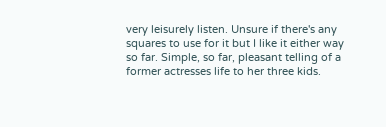very leisurely listen. Unsure if there's any squares to use for it but I like it either way so far. Simple, so far, pleasant telling of a former actresses life to her three kids.